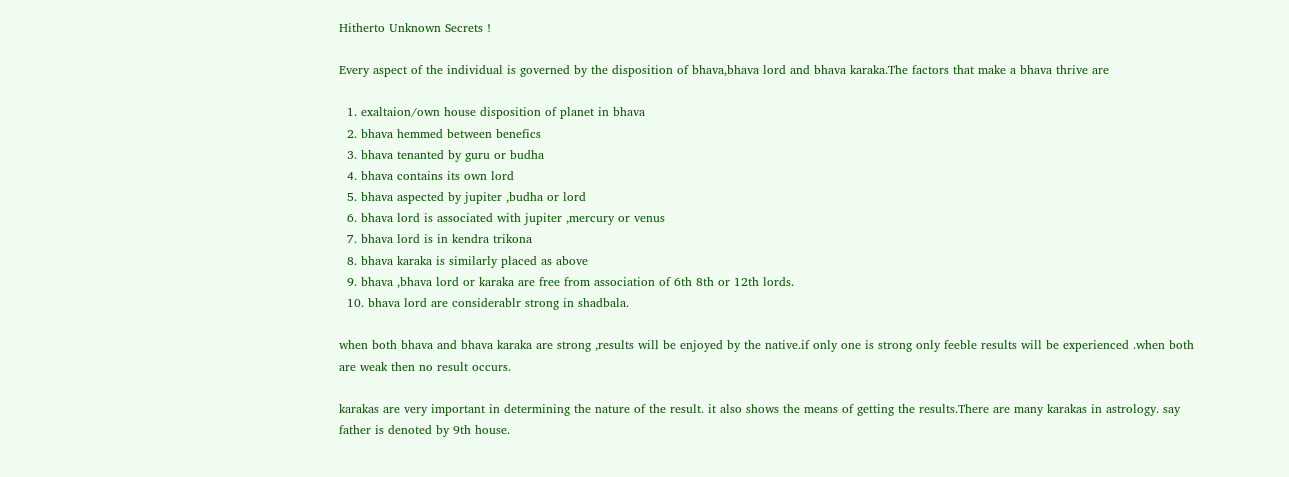Hitherto Unknown Secrets !

Every aspect of the individual is governed by the disposition of bhava,bhava lord and bhava karaka.The factors that make a bhava thrive are

  1. exaltaion/own house disposition of planet in bhava
  2. bhava hemmed between benefics
  3. bhava tenanted by guru or budha
  4. bhava contains its own lord
  5. bhava aspected by jupiter ,budha or lord
  6. bhava lord is associated with jupiter ,mercury or venus
  7. bhava lord is in kendra trikona
  8. bhava karaka is similarly placed as above
  9. bhava ,bhava lord or karaka are free from association of 6th 8th or 12th lords.
  10. bhava lord are considerablr strong in shadbala.

when both bhava and bhava karaka are strong ,results will be enjoyed by the native.if only one is strong only feeble results will be experienced .when both are weak then no result occurs.

karakas are very important in determining the nature of the result. it also shows the means of getting the results.There are many karakas in astrology. say father is denoted by 9th house.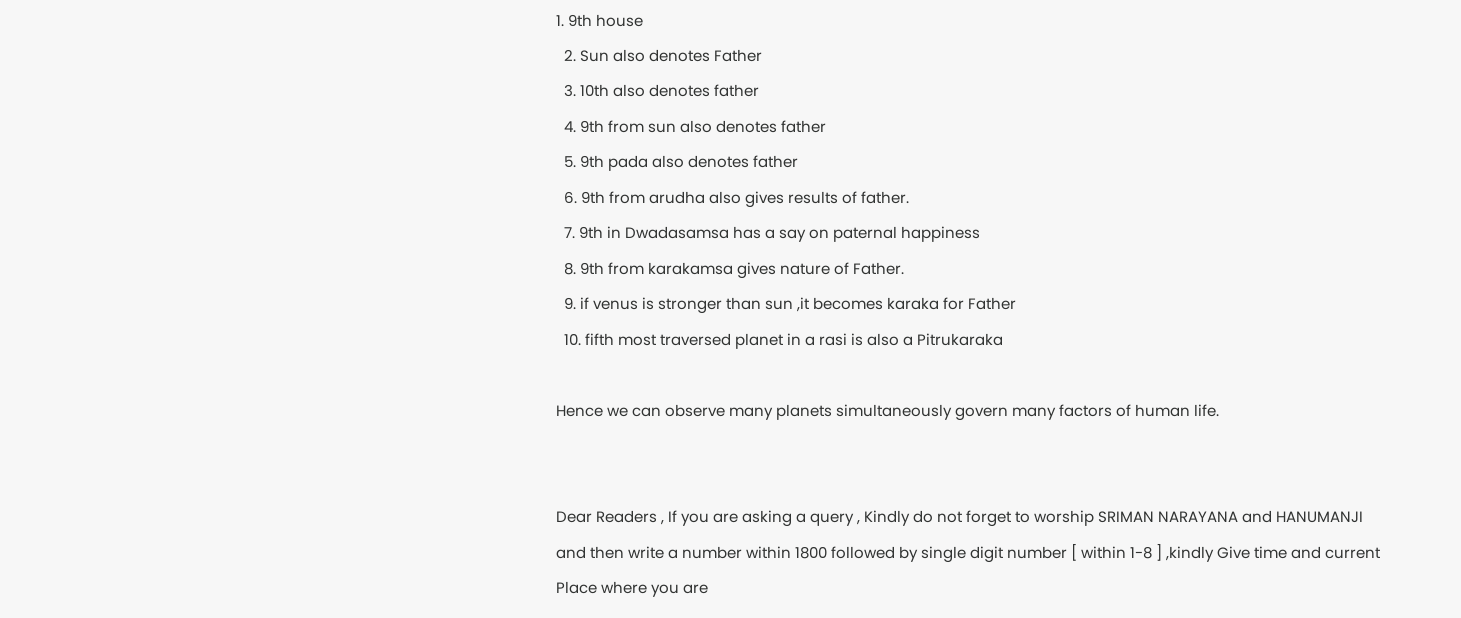1. 9th house
  2. Sun also denotes Father
  3. 10th also denotes father
  4. 9th from sun also denotes father
  5. 9th pada also denotes father
  6. 9th from arudha also gives results of father.
  7. 9th in Dwadasamsa has a say on paternal happiness
  8. 9th from karakamsa gives nature of Father.
  9. if venus is stronger than sun ,it becomes karaka for Father
  10. fifth most traversed planet in a rasi is also a Pitrukaraka

Hence we can observe many planets simultaneously govern many factors of human life.


Dear Readers , If you are asking a query , Kindly do not forget to worship SRIMAN NARAYANA and HANUMANJI and then write a number within 1800 followed by single digit number [ within 1-8 ] ,kindly Give time and current Place where you are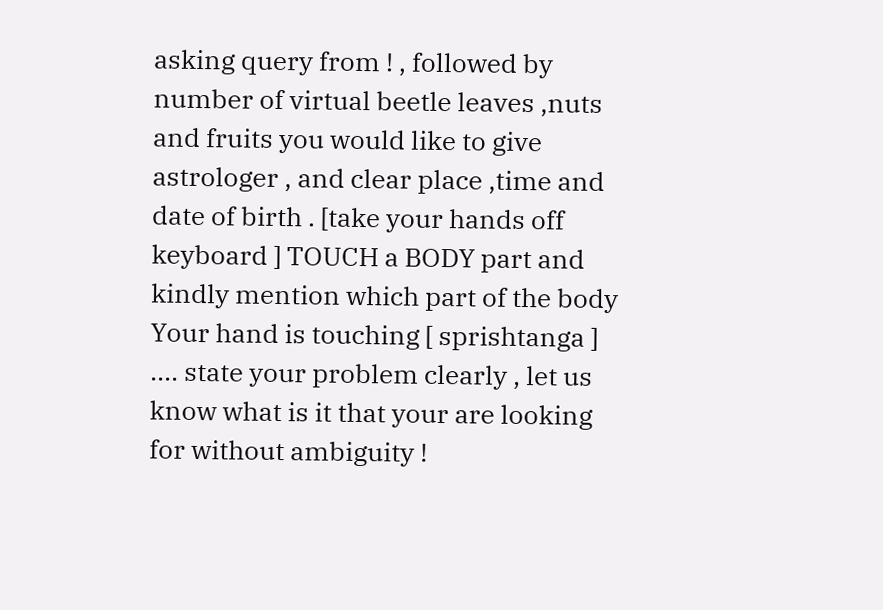asking query from ! , followed by number of virtual beetle leaves ,nuts and fruits you would like to give astrologer , and clear place ,time and date of birth . [take your hands off keyboard ] TOUCH a BODY part and kindly mention which part of the body Your hand is touching [ sprishtanga ] .... state your problem clearly , let us know what is it that your are looking for without ambiguity !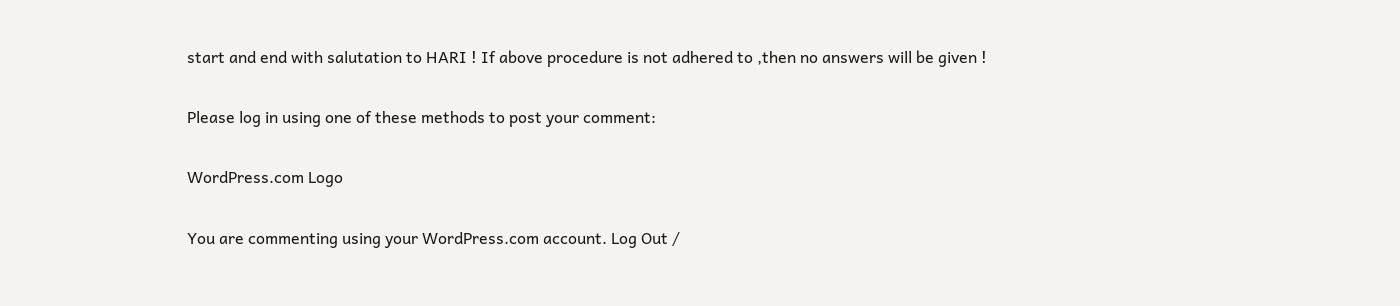start and end with salutation to HARI ! If above procedure is not adhered to ,then no answers will be given !

Please log in using one of these methods to post your comment:

WordPress.com Logo

You are commenting using your WordPress.com account. Log Out /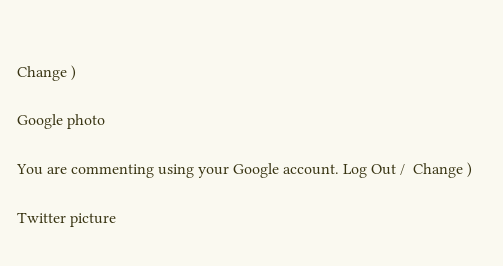Change )

Google photo

You are commenting using your Google account. Log Out /  Change )

Twitter picture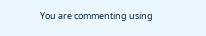You are commenting using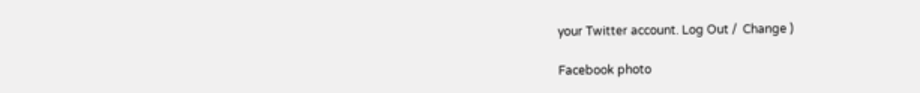your Twitter account. Log Out /  Change )

Facebook photo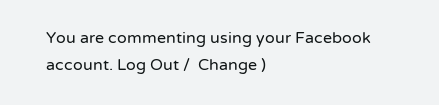You are commenting using your Facebook account. Log Out /  Change )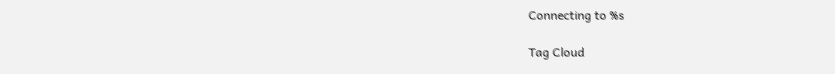Connecting to %s

Tag Cloud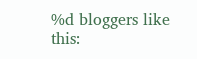%d bloggers like this: